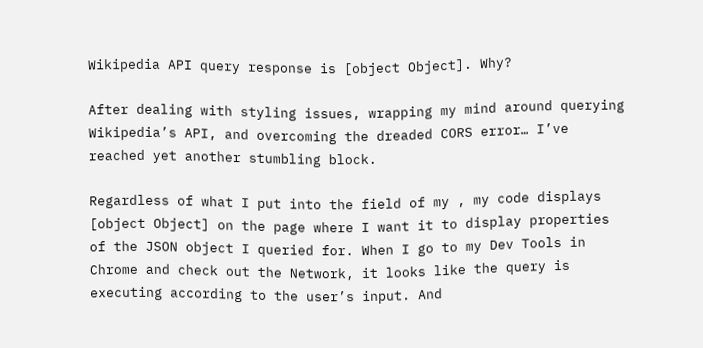Wikipedia API query response is [object Object]. Why?

After dealing with styling issues, wrapping my mind around querying Wikipedia’s API, and overcoming the dreaded CORS error… I’ve reached yet another stumbling block.

Regardless of what I put into the field of my , my code displays [object Object] on the page where I want it to display properties of the JSON object I queried for. When I go to my Dev Tools in Chrome and check out the Network, it looks like the query is executing according to the user’s input. And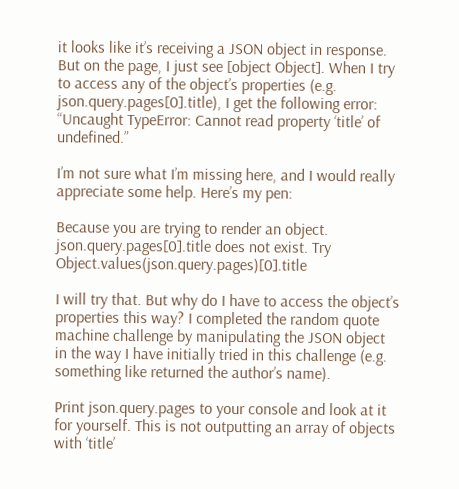it looks like it’s receiving a JSON object in response. But on the page, I just see [object Object]. When I try to access any of the object’s properties (e.g. json.query.pages[0].title), I get the following error: “Uncaught TypeError: Cannot read property ‘title’ of undefined.”

I’m not sure what I’m missing here, and I would really appreciate some help. Here’s my pen:

Because you are trying to render an object. json.query.pages[0].title does not exist. Try Object.values(json.query.pages)[0].title

I will try that. But why do I have to access the object’s properties this way? I completed the random quote machine challenge by manipulating the JSON object in the way I have initially tried in this challenge (e.g. something like returned the author’s name).

Print json.query.pages to your console and look at it for yourself. This is not outputting an array of objects with ‘title’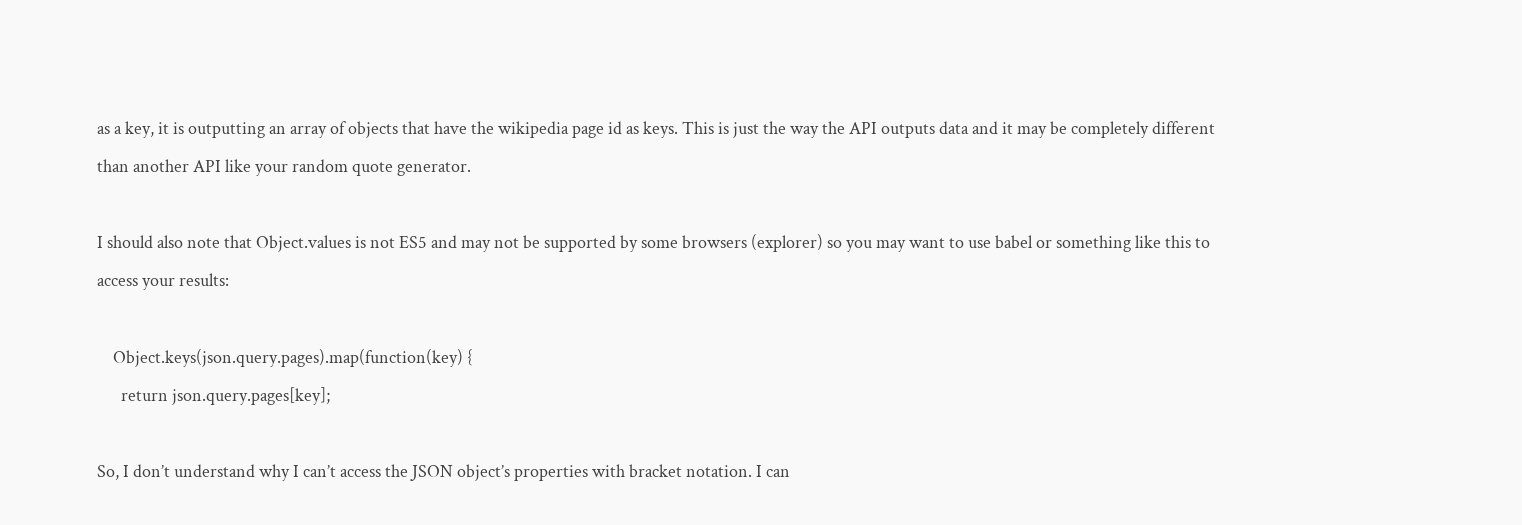as a key, it is outputting an array of objects that have the wikipedia page id as keys. This is just the way the API outputs data and it may be completely different than another API like your random quote generator.

I should also note that Object.values is not ES5 and may not be supported by some browsers (explorer) so you may want to use babel or something like this to access your results:

    Object.keys(json.query.pages).map(function(key) {
      return json.query.pages[key];

So, I don’t understand why I can’t access the JSON object’s properties with bracket notation. I can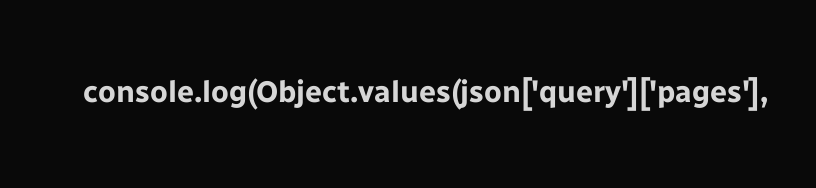console.log(Object.values(json['query']['pages'],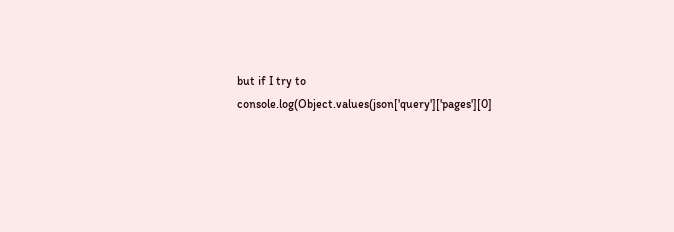but if I try to console.log(Object.values(json['query']['pages'][0]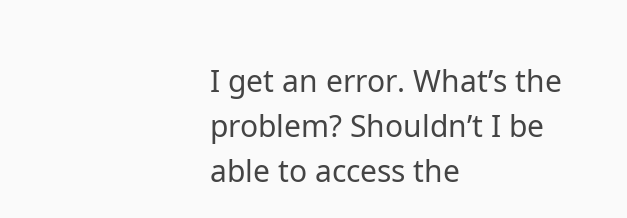I get an error. What’s the problem? Shouldn’t I be able to access the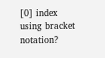[0] index using bracket notation?